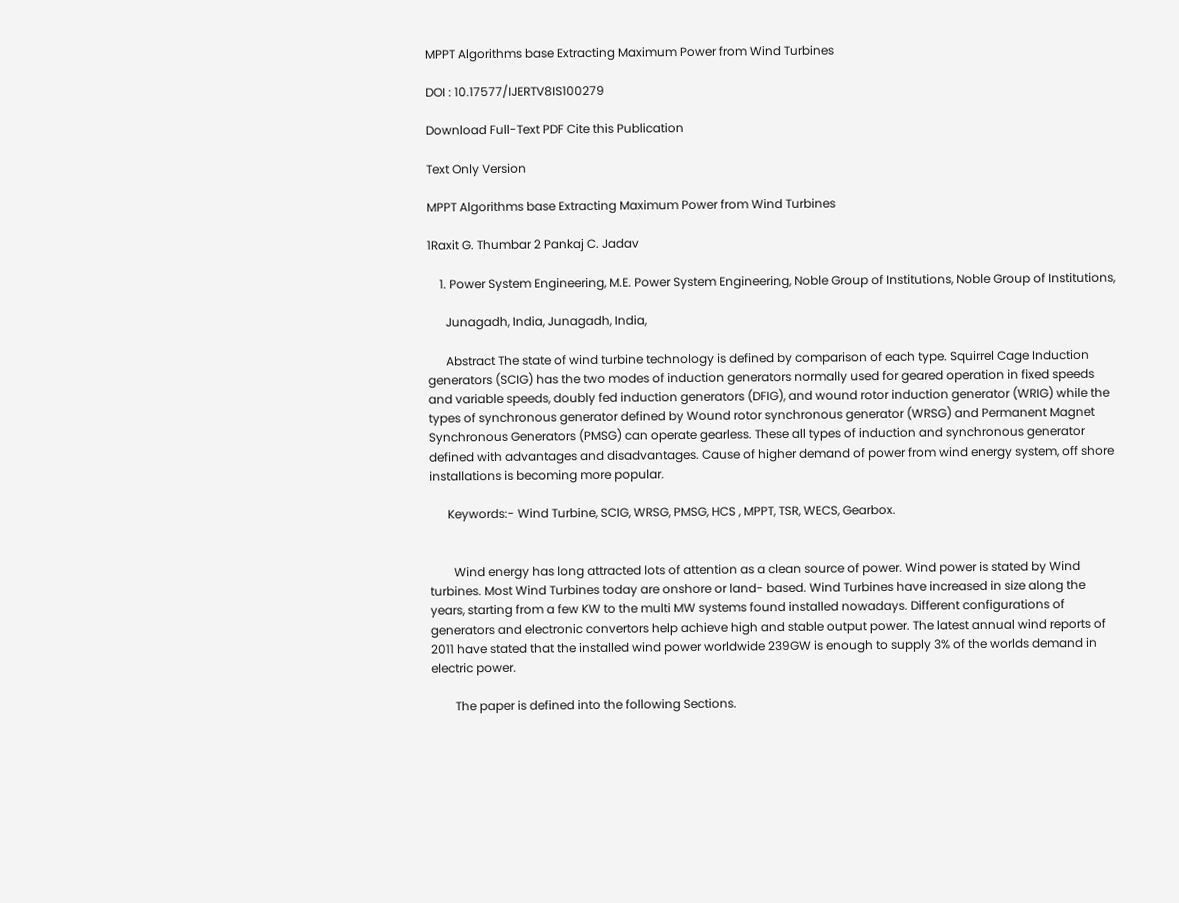MPPT Algorithms base Extracting Maximum Power from Wind Turbines

DOI : 10.17577/IJERTV8IS100279

Download Full-Text PDF Cite this Publication

Text Only Version

MPPT Algorithms base Extracting Maximum Power from Wind Turbines

1Raxit G. Thumbar 2 Pankaj C. Jadav

    1. Power System Engineering, M.E. Power System Engineering, Noble Group of Institutions, Noble Group of Institutions,

      Junagadh, India, Junagadh, India,

      Abstract The state of wind turbine technology is defined by comparison of each type. Squirrel Cage Induction generators (SCIG) has the two modes of induction generators normally used for geared operation in fixed speeds and variable speeds, doubly fed induction generators (DFIG), and wound rotor induction generator (WRIG) while the types of synchronous generator defined by Wound rotor synchronous generator (WRSG) and Permanent Magnet Synchronous Generators (PMSG) can operate gearless. These all types of induction and synchronous generator defined with advantages and disadvantages. Cause of higher demand of power from wind energy system, off shore installations is becoming more popular.

      Keywords:- Wind Turbine, SCIG, WRSG, PMSG, HCS , MPPT, TSR, WECS, Gearbox.


        Wind energy has long attracted lots of attention as a clean source of power. Wind power is stated by Wind turbines. Most Wind Turbines today are onshore or land- based. Wind Turbines have increased in size along the years, starting from a few KW to the multi MW systems found installed nowadays. Different configurations of generators and electronic convertors help achieve high and stable output power. The latest annual wind reports of 2011 have stated that the installed wind power worldwide 239GW is enough to supply 3% of the worlds demand in electric power.

        The paper is defined into the following Sections.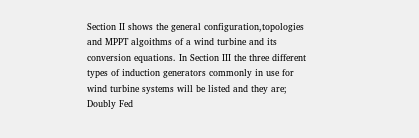Section II shows the general configuration,topologies and MPPT algoithms of a wind turbine and its conversion equations. In Section III the three different types of induction generators commonly in use for wind turbine systems will be listed and they are; Doubly Fed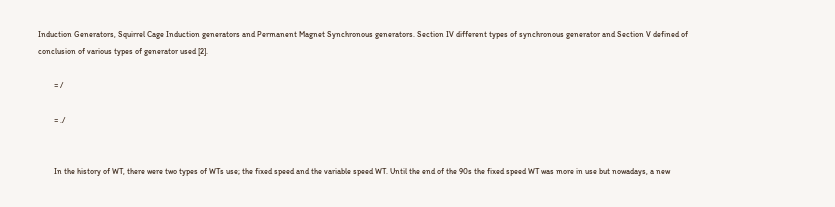Induction Generators, Squirrel Cage Induction generators and Permanent Magnet Synchronous generators. Section IV different types of synchronous generator and Section V defined of conclusion of various types of generator used [2].

        = /

        = ./


        In the history of WT, there were two types of WTs use; the fixed speed and the variable speed WT. Until the end of the 90s the fixed speed WT was more in use but nowadays, a new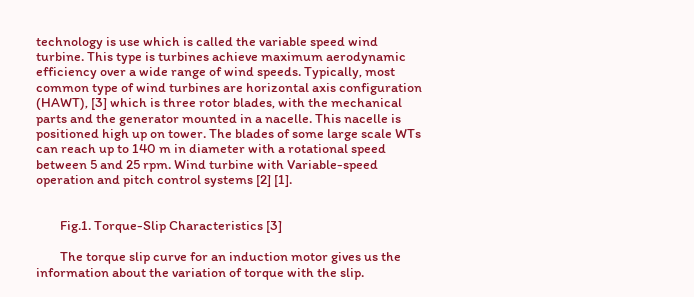technology is use which is called the variable speed wind turbine. This type is turbines achieve maximum aerodynamic efficiency over a wide range of wind speeds. Typically, most common type of wind turbines are horizontal axis configuration (HAWT), [3] which is three rotor blades, with the mechanical parts and the generator mounted in a nacelle. This nacelle is positioned high up on tower. The blades of some large scale WTs can reach up to 140 m in diameter with a rotational speed between 5 and 25 rpm. Wind turbine with Variable-speed operation and pitch control systems [2] [1].


        Fig.1. Torque-Slip Characteristics [3]

        The torque slip curve for an induction motor gives us the information about the variation of torque with the slip.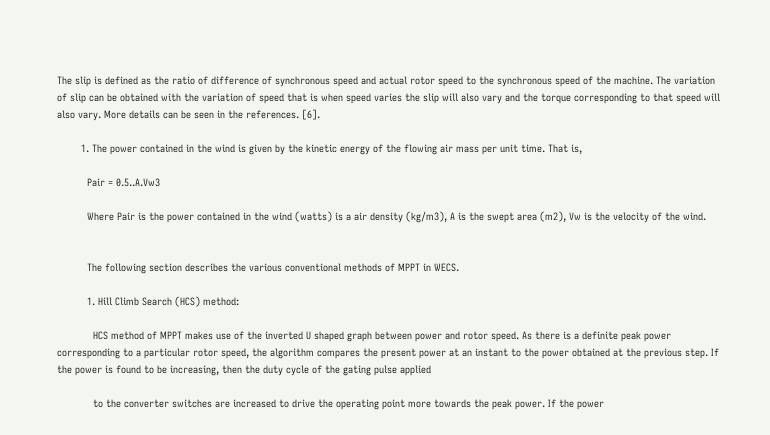The slip is defined as the ratio of difference of synchronous speed and actual rotor speed to the synchronous speed of the machine. The variation of slip can be obtained with the variation of speed that is when speed varies the slip will also vary and the torque corresponding to that speed will also vary. More details can be seen in the references. [6].

        1. The power contained in the wind is given by the kinetic energy of the flowing air mass per unit time. That is,

          Pair = 0.5..A.Vw3

          Where Pair is the power contained in the wind (watts) is a air density (kg/m3), A is the swept area (m2), Vw is the velocity of the wind.


          The following section describes the various conventional methods of MPPT in WECS.

          1. Hill Climb Search (HCS) method:

            HCS method of MPPT makes use of the inverted U shaped graph between power and rotor speed. As there is a definite peak power corresponding to a particular rotor speed, the algorithm compares the present power at an instant to the power obtained at the previous step. If the power is found to be increasing, then the duty cycle of the gating pulse applied

            to the converter switches are increased to drive the operating point more towards the peak power. If the power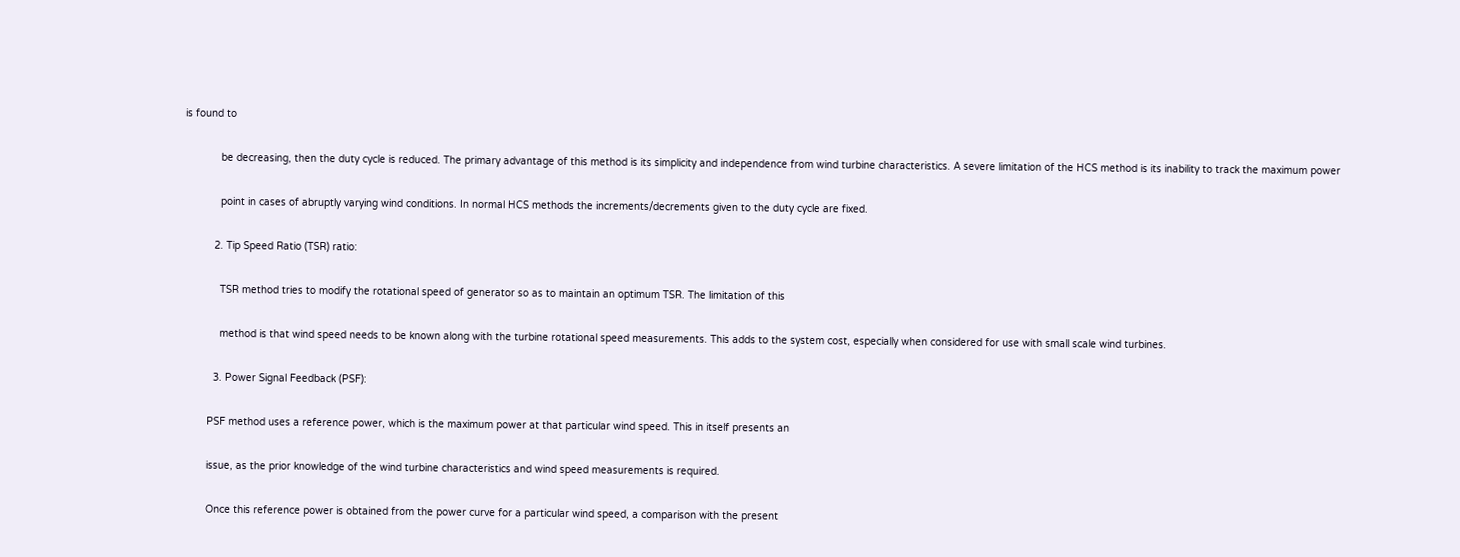is found to

            be decreasing, then the duty cycle is reduced. The primary advantage of this method is its simplicity and independence from wind turbine characteristics. A severe limitation of the HCS method is its inability to track the maximum power

            point in cases of abruptly varying wind conditions. In normal HCS methods the increments/decrements given to the duty cycle are fixed.

          2. Tip Speed Ratio (TSR) ratio:

            TSR method tries to modify the rotational speed of generator so as to maintain an optimum TSR. The limitation of this

            method is that wind speed needs to be known along with the turbine rotational speed measurements. This adds to the system cost, especially when considered for use with small scale wind turbines.

          3. Power Signal Feedback (PSF):

        PSF method uses a reference power, which is the maximum power at that particular wind speed. This in itself presents an

        issue, as the prior knowledge of the wind turbine characteristics and wind speed measurements is required.

        Once this reference power is obtained from the power curve for a particular wind speed, a comparison with the present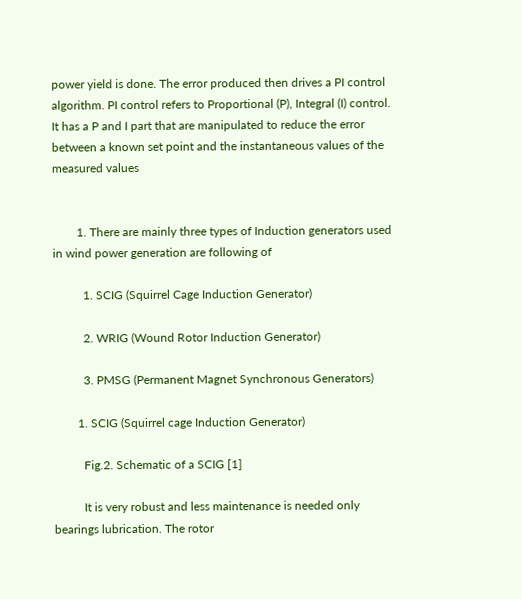power yield is done. The error produced then drives a PI control algorithm. PI control refers to Proportional (P), Integral (I) control. It has a P and I part that are manipulated to reduce the error between a known set point and the instantaneous values of the measured values


        1. There are mainly three types of Induction generators used in wind power generation are following of

          1. SCIG (Squirrel Cage Induction Generator)

          2. WRIG (Wound Rotor Induction Generator)

          3. PMSG (Permanent Magnet Synchronous Generators)

        1. SCIG (Squirrel cage Induction Generator)

          Fig.2. Schematic of a SCIG [1]

          It is very robust and less maintenance is needed only bearings lubrication. The rotor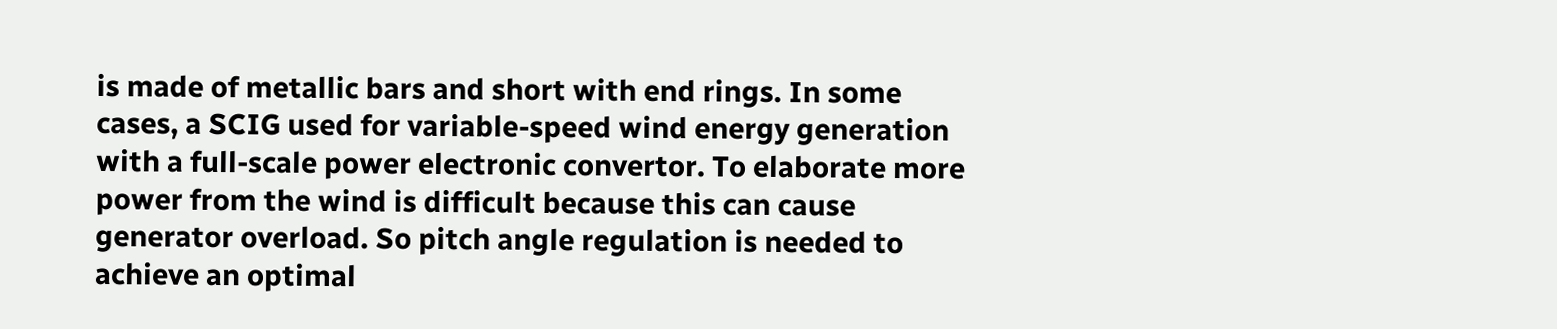is made of metallic bars and short with end rings. In some cases, a SCIG used for variable-speed wind energy generation with a full-scale power electronic convertor. To elaborate more power from the wind is difficult because this can cause generator overload. So pitch angle regulation is needed to achieve an optimal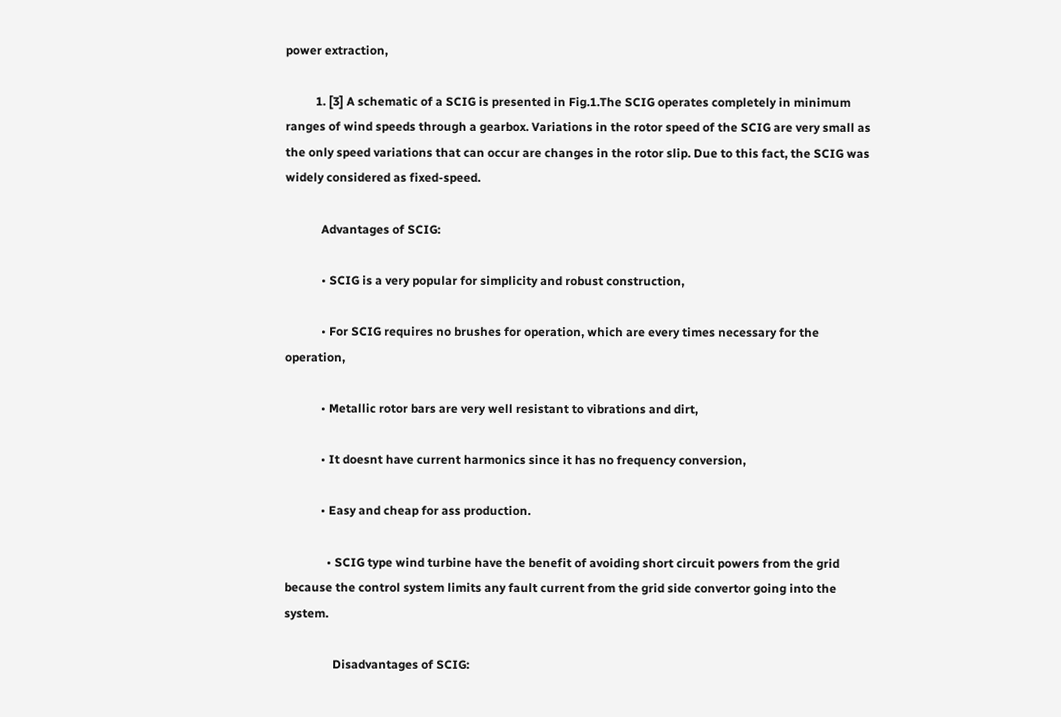power extraction,

          1. [3] A schematic of a SCIG is presented in Fig.1.The SCIG operates completely in minimum ranges of wind speeds through a gearbox. Variations in the rotor speed of the SCIG are very small as the only speed variations that can occur are changes in the rotor slip. Due to this fact, the SCIG was widely considered as fixed-speed.

            Advantages of SCIG:

            • SCIG is a very popular for simplicity and robust construction,

            • For SCIG requires no brushes for operation, which are every times necessary for the operation,

            • Metallic rotor bars are very well resistant to vibrations and dirt,

            • It doesnt have current harmonics since it has no frequency conversion,

            • Easy and cheap for ass production.

              • SCIG type wind turbine have the benefit of avoiding short circuit powers from the grid because the control system limits any fault current from the grid side convertor going into the system.

                Disadvantages of SCIG: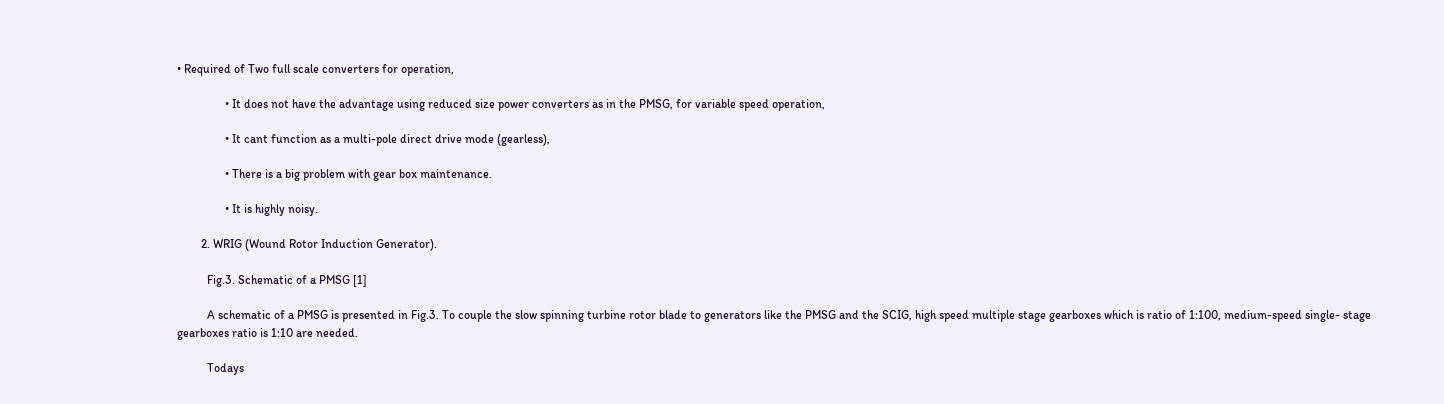• Required of Two full scale converters for operation,

                • It does not have the advantage using reduced size power converters as in the PMSG, for variable speed operation,

                • It cant function as a multi-pole direct drive mode (gearless),

                • There is a big problem with gear box maintenance.

                • It is highly noisy.

        2. WRIG (Wound Rotor Induction Generator).

          Fig.3. Schematic of a PMSG [1]

          A schematic of a PMSG is presented in Fig.3. To couple the slow spinning turbine rotor blade to generators like the PMSG and the SCIG, high speed multiple stage gearboxes which is ratio of 1:100, medium-speed single- stage gearboxes ratio is 1:10 are needed.

          Todays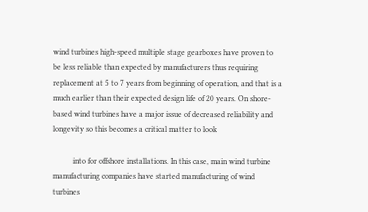wind turbines high-speed multiple stage gearboxes have proven to be less reliable than expected by manufacturers thus requiring replacement at 5 to 7 years from beginning of operation, and that is a much earlier than their expected design life of 20 years. On shore-based wind turbines have a major issue of decreased reliability and longevity so this becomes a critical matter to look

          into for offshore installations. In this case, main wind turbine manufacturing companies have started manufacturing of wind turbines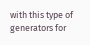with this type of generators for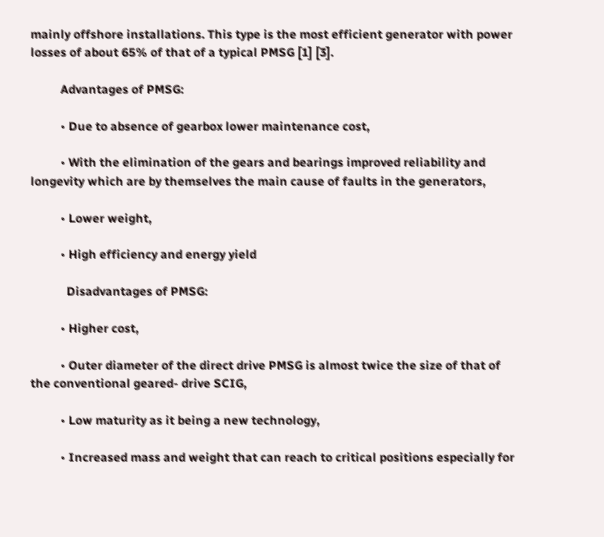mainly offshore installations. This type is the most efficient generator with power losses of about 65% of that of a typical PMSG [1] [3].

          Advantages of PMSG:

          • Due to absence of gearbox lower maintenance cost,

          • With the elimination of the gears and bearings improved reliability and longevity which are by themselves the main cause of faults in the generators,

          • Lower weight,

          • High efficiency and energy yield

            Disadvantages of PMSG:

          • Higher cost,

          • Outer diameter of the direct drive PMSG is almost twice the size of that of the conventional geared- drive SCIG,

          • Low maturity as it being a new technology,

          • Increased mass and weight that can reach to critical positions especially for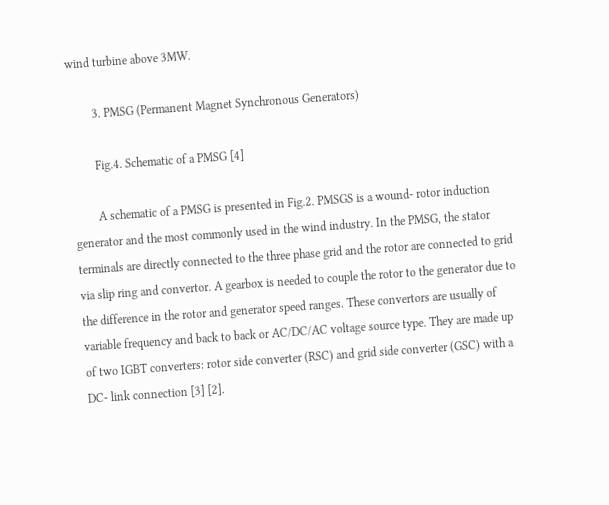wind turbine above 3MW.

        3. PMSG (Permanent Magnet Synchronous Generators)

        Fig.4. Schematic of a PMSG [4]

        A schematic of a PMSG is presented in Fig.2. PMSGS is a wound- rotor induction generator and the most commonly used in the wind industry. In the PMSG, the stator terminals are directly connected to the three phase grid and the rotor are connected to grid via slip ring and convertor. A gearbox is needed to couple the rotor to the generator due to the difference in the rotor and generator speed ranges. These convertors are usually of variable frequency and back to back or AC/DC/AC voltage source type. They are made up of two IGBT converters: rotor side converter (RSC) and grid side converter (GSC) with a DC- link connection [3] [2].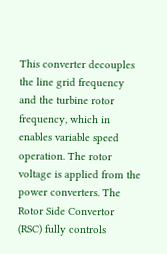This converter decouples the line grid frequency and the turbine rotor frequency, which in enables variable speed operation. The rotor voltage is applied from the power converters. The Rotor Side Convertor (RSC) fully controls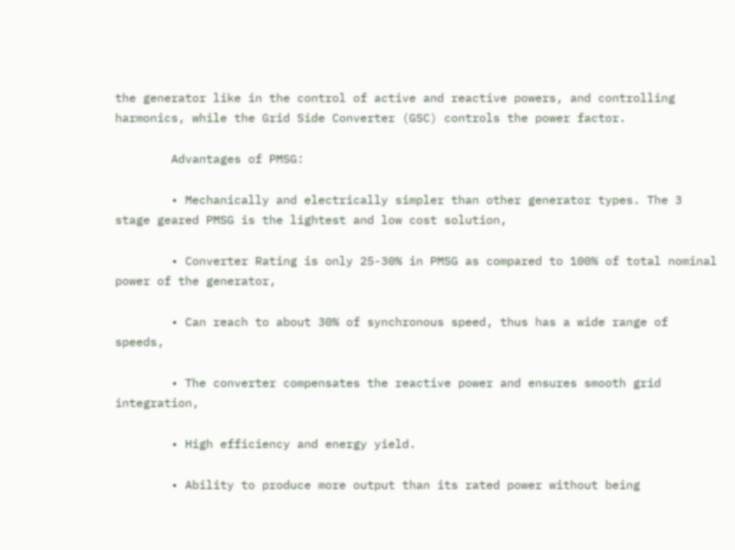the generator like in the control of active and reactive powers, and controlling harmonics, while the Grid Side Converter (GSC) controls the power factor.

        Advantages of PMSG:

        • Mechanically and electrically simpler than other generator types. The 3 stage geared PMSG is the lightest and low cost solution,

        • Converter Rating is only 25-30% in PMSG as compared to 100% of total nominal power of the generator,

        • Can reach to about 30% of synchronous speed, thus has a wide range of speeds,

        • The converter compensates the reactive power and ensures smooth grid integration,

        • High efficiency and energy yield.

        • Ability to produce more output than its rated power without being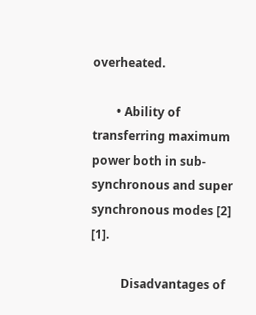overheated.

        • Ability of transferring maximum power both in sub-synchronous and super synchronous modes [2] [1].

          Disadvantages of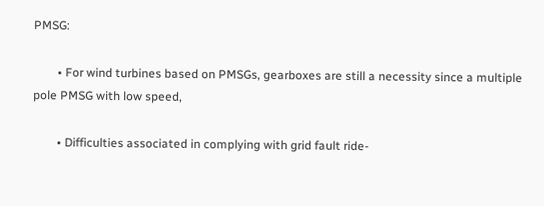PMSG:

        • For wind turbines based on PMSGs, gearboxes are still a necessity since a multiple pole PMSG with low speed,

        • Difficulties associated in complying with grid fault ride-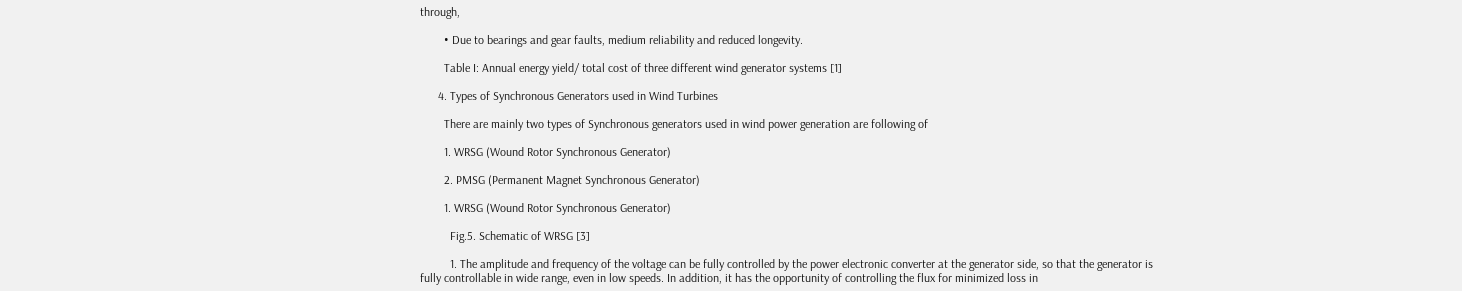through,

        • Due to bearings and gear faults, medium reliability and reduced longevity.

        Table I: Annual energy yield/ total cost of three different wind generator systems [1]

      4. Types of Synchronous Generators used in Wind Turbines

        There are mainly two types of Synchronous generators used in wind power generation are following of

        1. WRSG (Wound Rotor Synchronous Generator)

        2. PMSG (Permanent Magnet Synchronous Generator)

        1. WRSG (Wound Rotor Synchronous Generator)

          Fig.5. Schematic of WRSG [3]

          1. The amplitude and frequency of the voltage can be fully controlled by the power electronic converter at the generator side, so that the generator is fully controllable in wide range, even in low speeds. In addition, it has the opportunity of controlling the flux for minimized loss in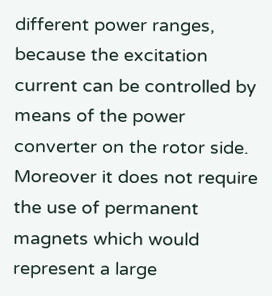different power ranges, because the excitation current can be controlled by means of the power converter on the rotor side. Moreover it does not require the use of permanent magnets which would represent a large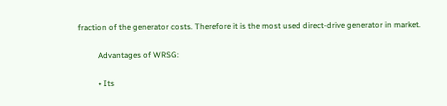fraction of the generator costs. Therefore it is the most used direct-drive generator in market.

          Advantages of WRSG:

          • Its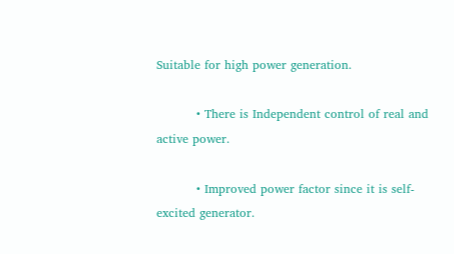Suitable for high power generation.

          • There is Independent control of real and active power.

          • Improved power factor since it is self-excited generator.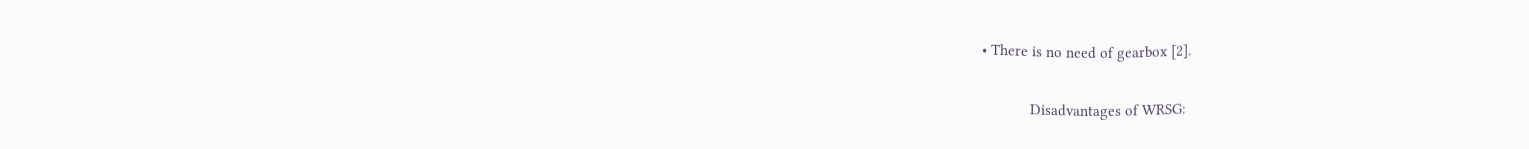• There is no need of gearbox [2].

            Disadvantages of WRSG: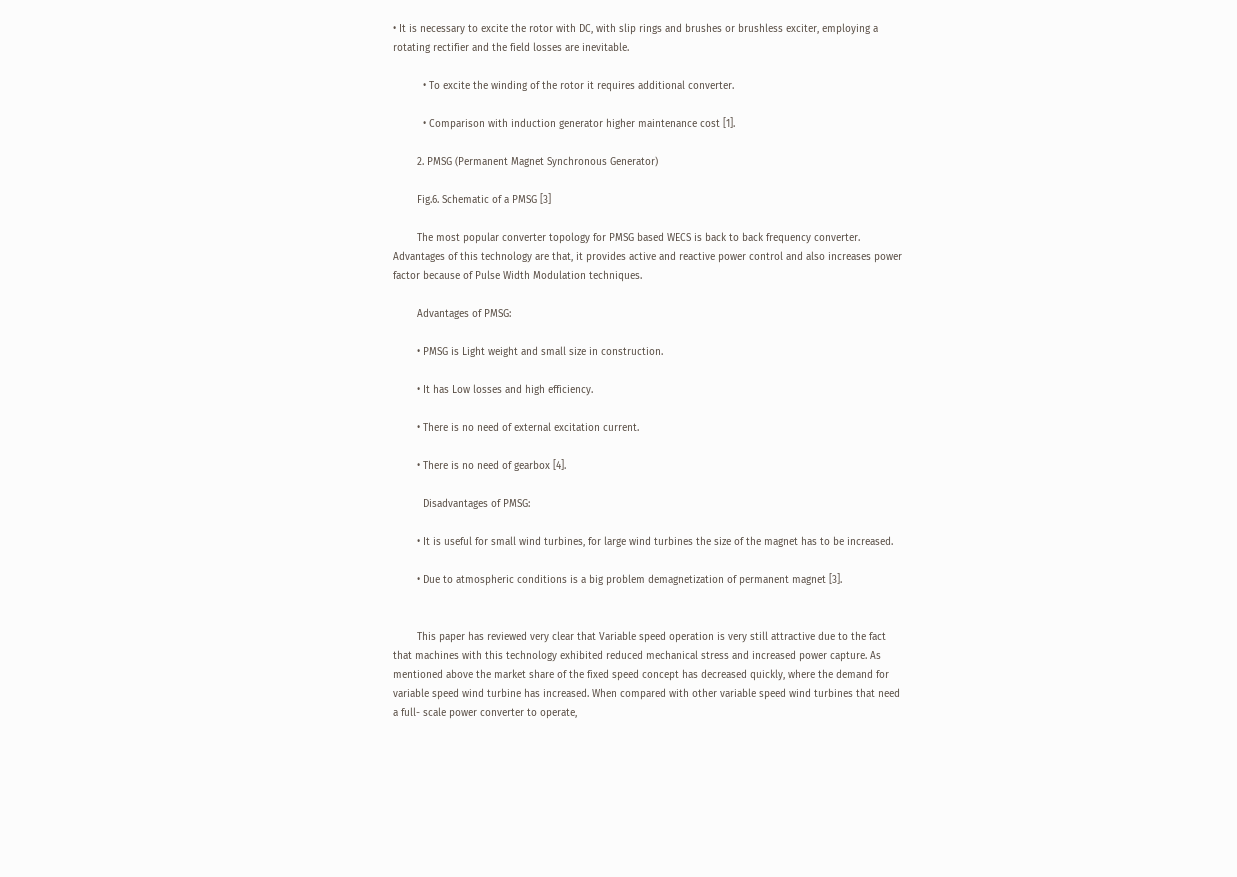• It is necessary to excite the rotor with DC, with slip rings and brushes or brushless exciter, employing a rotating rectifier and the field losses are inevitable.

          • To excite the winding of the rotor it requires additional converter.

          • Comparison with induction generator higher maintenance cost [1].

        2. PMSG (Permanent Magnet Synchronous Generator)

        Fig.6. Schematic of a PMSG [3]

        The most popular converter topology for PMSG based WECS is back to back frequency converter. Advantages of this technology are that, it provides active and reactive power control and also increases power factor because of Pulse Width Modulation techniques.

        Advantages of PMSG:

        • PMSG is Light weight and small size in construction.

        • It has Low losses and high efficiency.

        • There is no need of external excitation current.

        • There is no need of gearbox [4].

          Disadvantages of PMSG:

        • It is useful for small wind turbines, for large wind turbines the size of the magnet has to be increased.

        • Due to atmospheric conditions is a big problem demagnetization of permanent magnet [3].


        This paper has reviewed very clear that Variable speed operation is very still attractive due to the fact that machines with this technology exhibited reduced mechanical stress and increased power capture. As mentioned above the market share of the fixed speed concept has decreased quickly, where the demand for variable speed wind turbine has increased. When compared with other variable speed wind turbines that need a full- scale power converter to operate,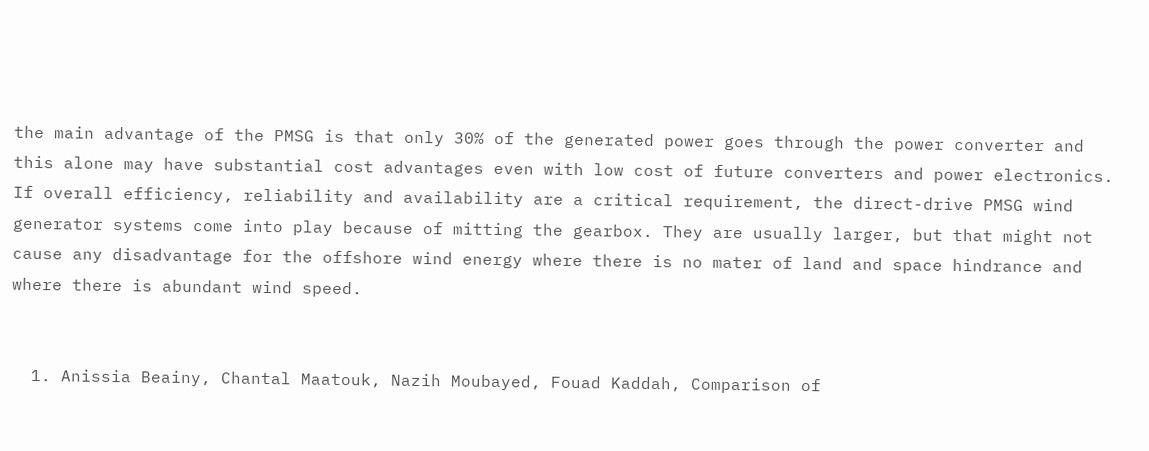the main advantage of the PMSG is that only 30% of the generated power goes through the power converter and this alone may have substantial cost advantages even with low cost of future converters and power electronics. If overall efficiency, reliability and availability are a critical requirement, the direct-drive PMSG wind generator systems come into play because of mitting the gearbox. They are usually larger, but that might not cause any disadvantage for the offshore wind energy where there is no mater of land and space hindrance and where there is abundant wind speed.


  1. Anissia Beainy, Chantal Maatouk, Nazih Moubayed, Fouad Kaddah, Comparison of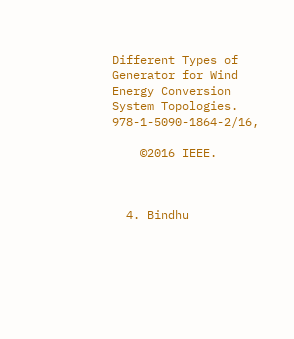Different Types of Generator for Wind Energy Conversion System Topologies. 978-1-5090-1864-2/16,

    ©2016 IEEE.



  4. Bindhu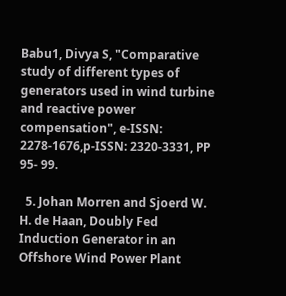Babu1, Divya S, "Comparative study of different types of generators used in wind turbine and reactive power compensation", e-ISSN: 2278-1676,p-ISSN: 2320-3331, PP 95- 99.

  5. Johan Morren and Sjoerd W. H. de Haan, Doubly Fed Induction Generator in an Offshore Wind Power Plant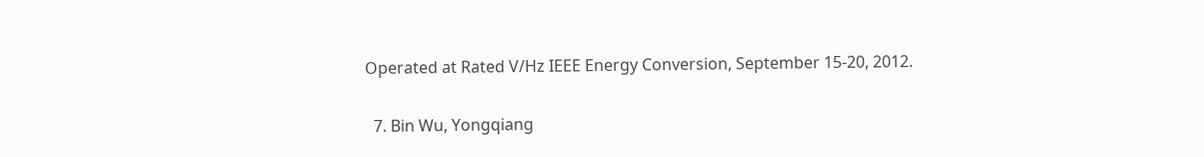Operated at Rated V/Hz IEEE Energy Conversion, September 15-20, 2012.


  7. Bin Wu, Yongqiang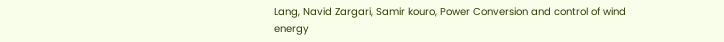Lang, Navid Zargari, Samir kouro, Power Conversion and control of wind energy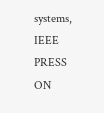systems, IEEE PRESS ON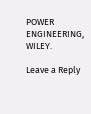POWER ENGINEERING, WILEY.

Leave a Reply